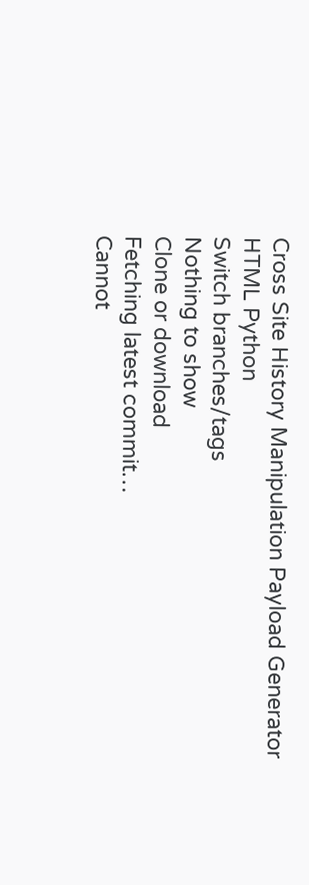Cross Site History Manipulation Payload Generator
HTML Python
Switch branches/tags
Nothing to show
Clone or download
Fetching latest commit…
Cannot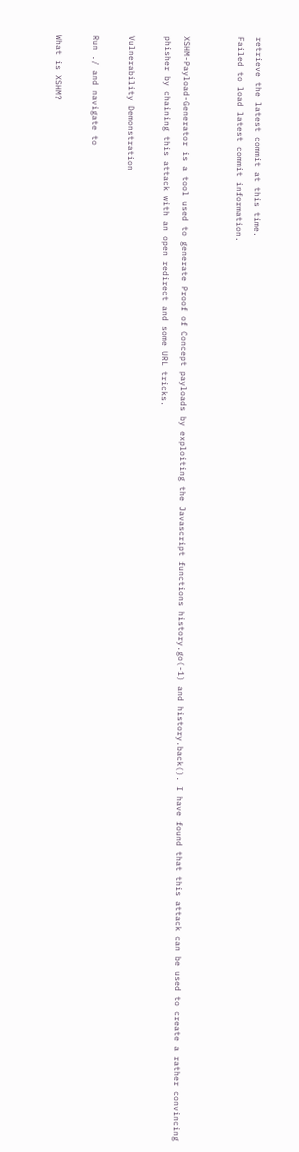retrieve the latest commit at this time.
Failed to load latest commit information.


XSHM-Payload-Generator is a tool used to generate Proof of Concept payloads by exploiting the Javascript functions history.go(-1) and history.back(). I have found that this attack can be used to create a rather convincing phisher by chaining this attack with an open redirect and some URL tricks.

Vulnerability Demonstration

Run ./ and navigate to

What is XSHM?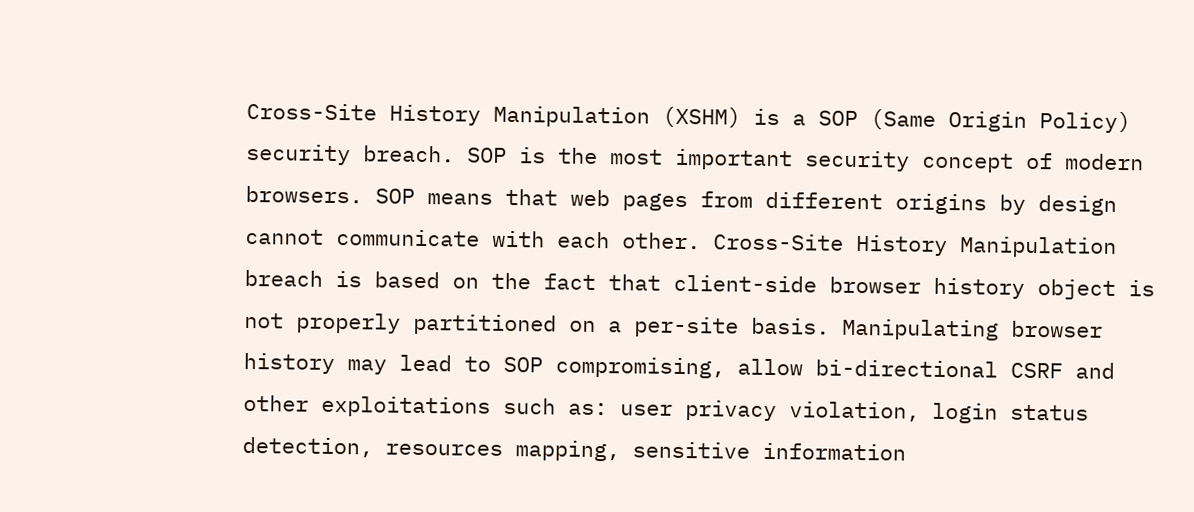Cross-Site History Manipulation (XSHM) is a SOP (Same Origin Policy) security breach. SOP is the most important security concept of modern browsers. SOP means that web pages from different origins by design cannot communicate with each other. Cross-Site History Manipulation breach is based on the fact that client-side browser history object is not properly partitioned on a per-site basis. Manipulating browser history may lead to SOP compromising, allow bi-directional CSRF and other exploitations such as: user privacy violation, login status detection, resources mapping, sensitive information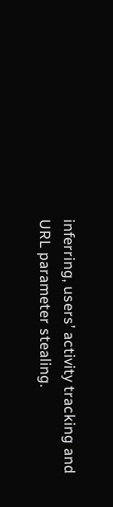inferring, users’ activity tracking and URL parameter stealing.